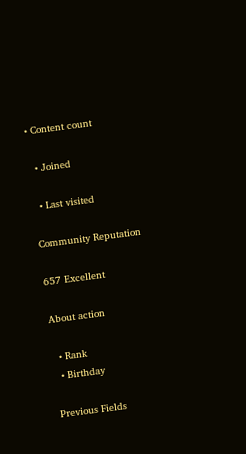• Content count

  • Joined

  • Last visited

Community Reputation

657 Excellent

About action

  • Rank
  • Birthday

Previous Fields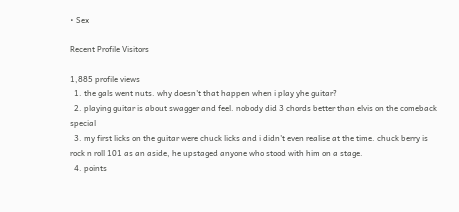• Sex

Recent Profile Visitors

1,885 profile views
  1. the gals went nuts. why doesn't that happen when i play yhe guitar?
  2. playing guitar is about swagger and feel. nobody did 3 chords better than elvis on the comeback special
  3. my first licks on the guitar were chuck licks and i didn't even realise at the time. chuck berry is rock n roll 101 as an aside, he upstaged anyone who stood with him on a stage.
  4. points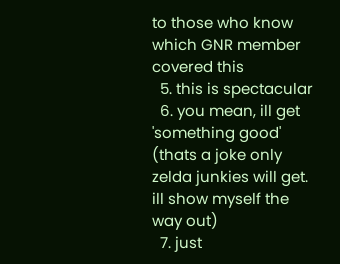to those who know which GNR member covered this
  5. this is spectacular
  6. you mean, ill get 'something good' (thats a joke only zelda junkies will get. ill show myself the way out)
  7. just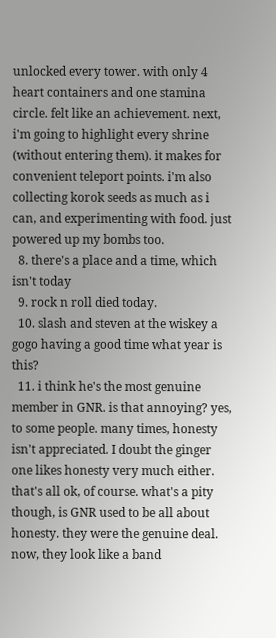unlocked every tower. with only 4 heart containers and one stamina circle. felt like an achievement. next, i'm going to highlight every shrine (without entering them). it makes for convenient teleport points. i'm also collecting korok seeds as much as i can, and experimenting with food. just powered up my bombs too.
  8. there's a place and a time, which isn't today
  9. rock n roll died today.
  10. slash and steven at the wiskey a gogo having a good time what year is this?
  11. i think he's the most genuine member in GNR. is that annoying? yes, to some people. many times, honesty isn't appreciated. I doubt the ginger one likes honesty very much either. that's all ok, of course. what's a pity though, is GNR used to be all about honesty. they were the genuine deal. now, they look like a band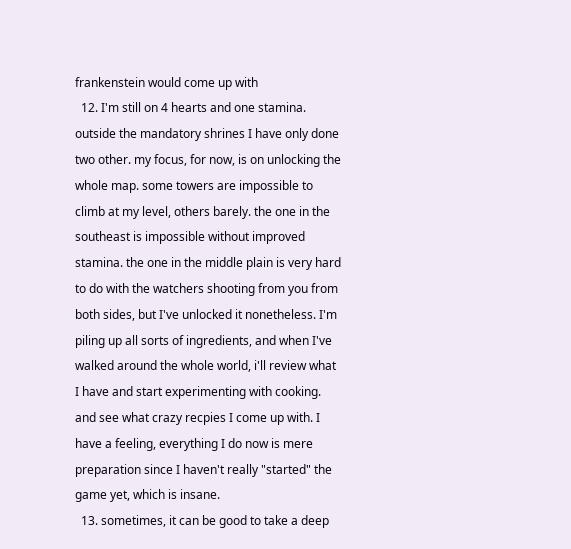frankenstein would come up with
  12. I'm still on 4 hearts and one stamina. outside the mandatory shrines I have only done two other. my focus, for now, is on unlocking the whole map. some towers are impossible to climb at my level, others barely. the one in the southeast is impossible without improved stamina. the one in the middle plain is very hard to do with the watchers shooting from you from both sides, but I've unlocked it nonetheless. I'm piling up all sorts of ingredients, and when I've walked around the whole world, i'll review what I have and start experimenting with cooking. and see what crazy recpies I come up with. I have a feeling, everything I do now is mere preparation since I haven't really "started" the game yet, which is insane.
  13. sometimes, it can be good to take a deep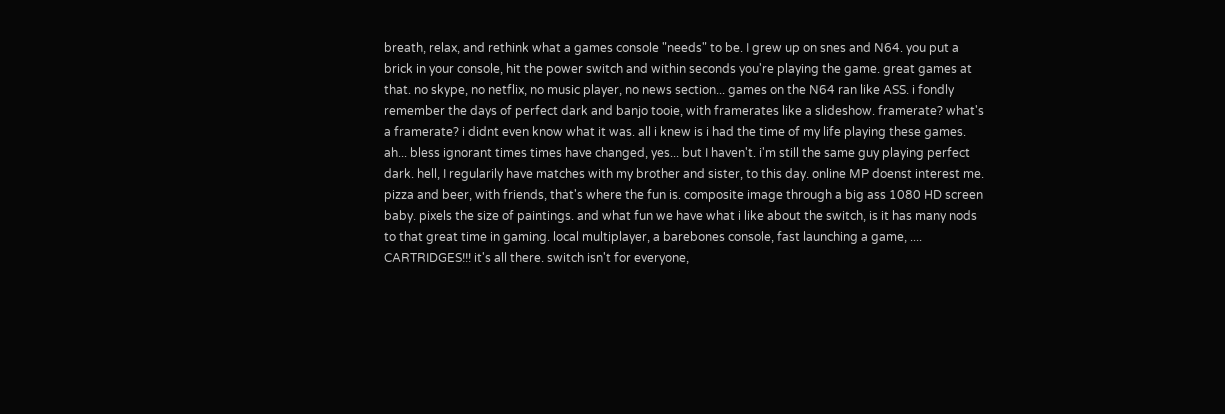breath, relax, and rethink what a games console "needs" to be. I grew up on snes and N64. you put a brick in your console, hit the power switch and within seconds you're playing the game. great games at that. no skype, no netflix, no music player, no news section... games on the N64 ran like ASS. i fondly remember the days of perfect dark and banjo tooie, with framerates like a slideshow. framerate? what's a framerate? i didnt even know what it was. all i knew is i had the time of my life playing these games. ah... bless ignorant times times have changed, yes... but I haven't. i'm still the same guy playing perfect dark. hell, I regularily have matches with my brother and sister, to this day. online MP doenst interest me. pizza and beer, with friends, that's where the fun is. composite image through a big ass 1080 HD screen baby. pixels the size of paintings. and what fun we have what i like about the switch, is it has many nods to that great time in gaming. local multiplayer, a barebones console, fast launching a game, .... CARTRIDGES!!! it's all there. switch isn't for everyone,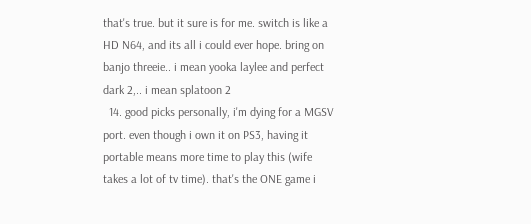that's true. but it sure is for me. switch is like a HD N64, and its all i could ever hope. bring on banjo threeie.. i mean yooka laylee and perfect dark 2,.. i mean splatoon 2
  14. good picks personally, i'm dying for a MGSV port. even though i own it on PS3, having it portable means more time to play this (wife takes a lot of tv time). that's the ONE game i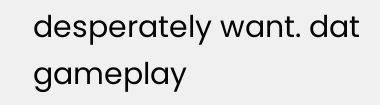desperately want. dat gameplay